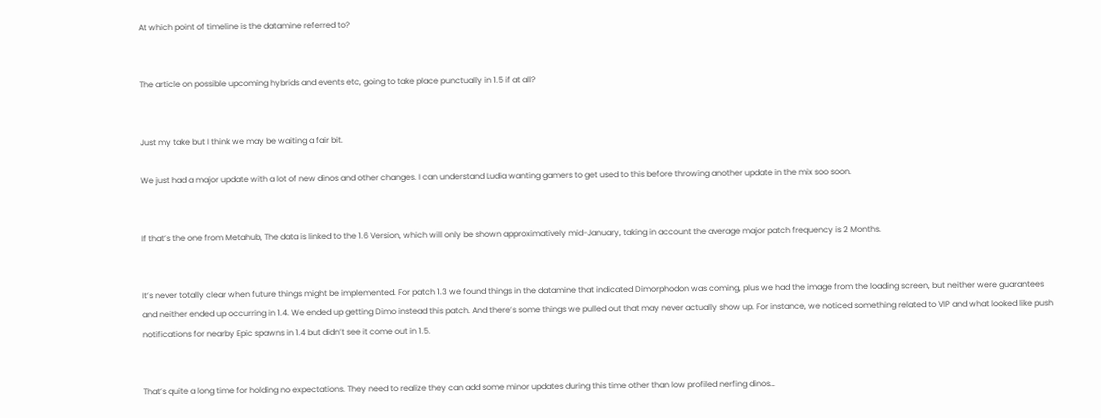At which point of timeline is the datamine referred to?


The article on possible upcoming hybrids and events etc, going to take place punctually in 1.5 if at all?


Just my take but I think we may be waiting a fair bit.

We just had a major update with a lot of new dinos and other changes. I can understand Ludia wanting gamers to get used to this before throwing another update in the mix soo soon.


If that’s the one from Metahub, The data is linked to the 1.6 Version, which will only be shown approximatively mid-January, taking in account the average major patch frequency is 2 Months.


It’s never totally clear when future things might be implemented. For patch 1.3 we found things in the datamine that indicated Dimorphodon was coming, plus we had the image from the loading screen, but neither were guarantees and neither ended up occurring in 1.4. We ended up getting Dimo instead this patch. And there’s some things we pulled out that may never actually show up. For instance, we noticed something related to VIP and what looked like push notifications for nearby Epic spawns in 1.4 but didn’t see it come out in 1.5.


That’s quite a long time for holding no expectations. They need to realize they can add some minor updates during this time other than low profiled nerfing dinos…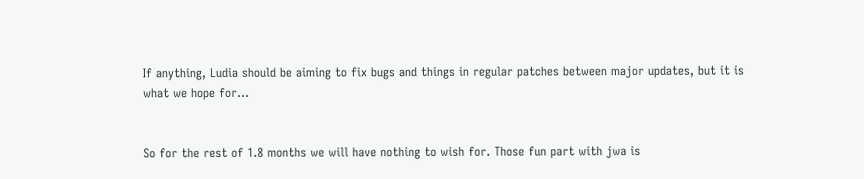If anything, Ludia should be aiming to fix bugs and things in regular patches between major updates, but it is what we hope for…


So for the rest of 1.8 months we will have nothing to wish for. Those fun part with jwa is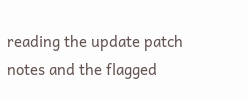reading the update patch notes and the flagged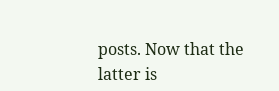posts. Now that the latter is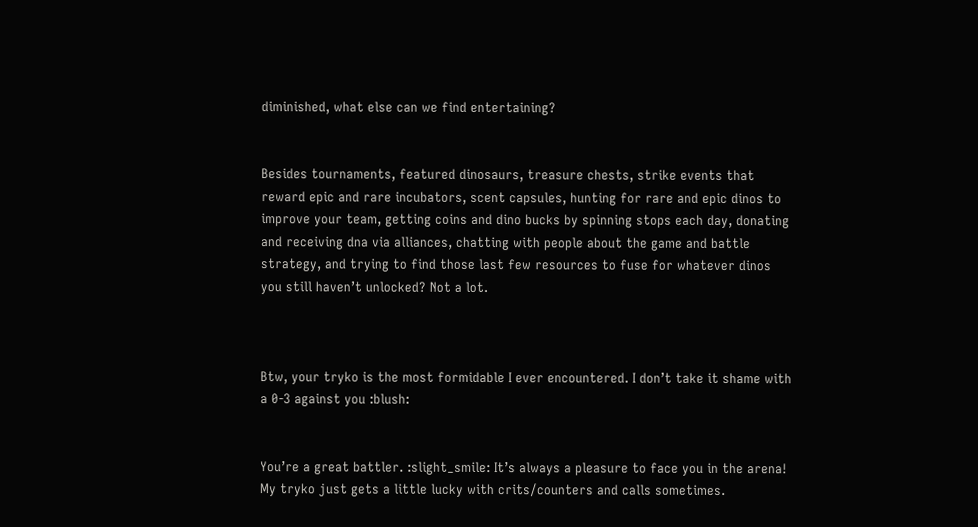diminished, what else can we find entertaining?


Besides tournaments, featured dinosaurs, treasure chests, strike events that reward epic and rare incubators, scent capsules, hunting for rare and epic dinos to improve your team, getting coins and dino bucks by spinning stops each day, donating and receiving dna via alliances, chatting with people about the game and battle strategy, and trying to find those last few resources to fuse for whatever dinos you still haven’t unlocked? Not a lot.



Btw, your tryko is the most formidable I ever encountered. I don’t take it shame with a 0-3 against you :blush:


You’re a great battler. :slight_smile: It’s always a pleasure to face you in the arena! My tryko just gets a little lucky with crits/counters and calls sometimes.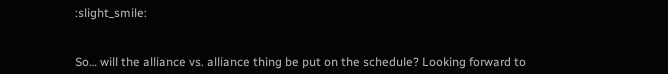:slight_smile:


So… will the alliance vs. alliance thing be put on the schedule? Looking forward to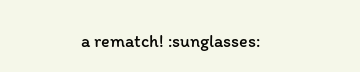a rematch! :sunglasses: